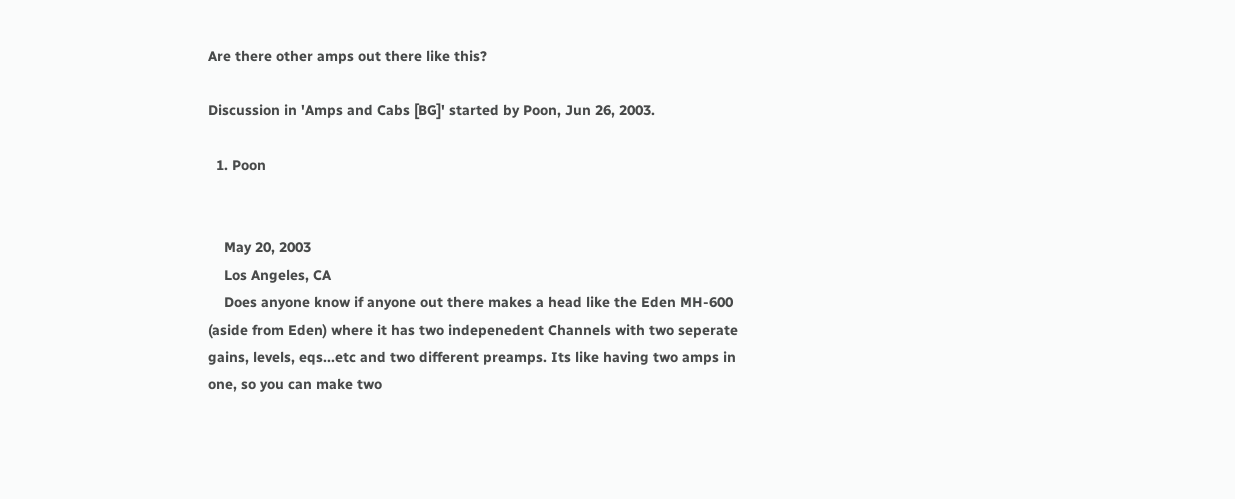Are there other amps out there like this?

Discussion in 'Amps and Cabs [BG]' started by Poon, Jun 26, 2003.

  1. Poon


    May 20, 2003
    Los Angeles, CA
    Does anyone know if anyone out there makes a head like the Eden MH-600 (aside from Eden) where it has two indepenedent Channels with two seperate gains, levels, eqs...etc and two different preamps. Its like having two amps in one, so you can make two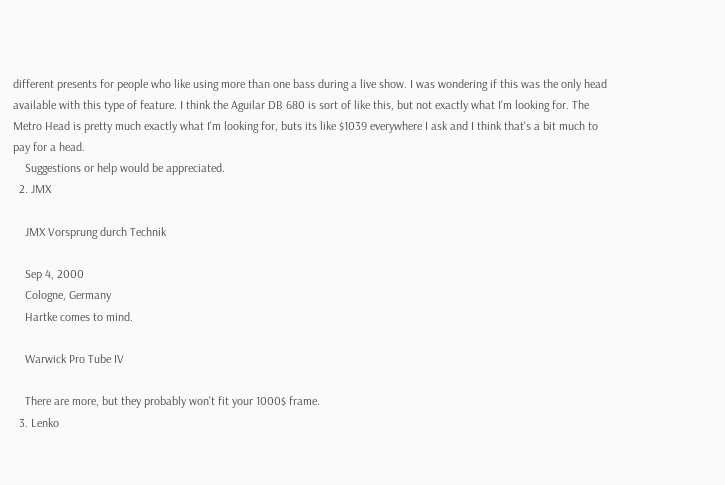different presents for people who like using more than one bass during a live show. I was wondering if this was the only head available with this type of feature. I think the Aguilar DB 680 is sort of like this, but not exactly what I'm looking for. The Metro Head is pretty much exactly what I'm looking for, buts its like $1039 everywhere I ask and I think that's a bit much to pay for a head.
    Suggestions or help would be appreciated.
  2. JMX

    JMX Vorsprung durch Technik

    Sep 4, 2000
    Cologne, Germany
    Hartke comes to mind.

    Warwick Pro Tube IV

    There are more, but they probably won't fit your 1000$ frame.
  3. Lenko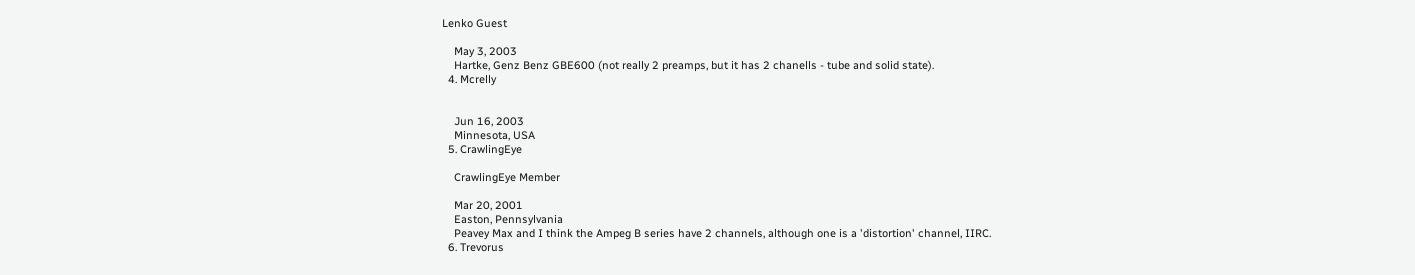Lenko Guest

    May 3, 2003
    Hartke, Genz Benz GBE600 (not really 2 preamps, but it has 2 chanells - tube and solid state).
  4. Mcrelly


    Jun 16, 2003
    Minnesota, USA
  5. CrawlingEye

    CrawlingEye Member

    Mar 20, 2001
    Easton, Pennsylvania
    Peavey Max and I think the Ampeg B series have 2 channels, although one is a 'distortion' channel, IIRC.
  6. Trevorus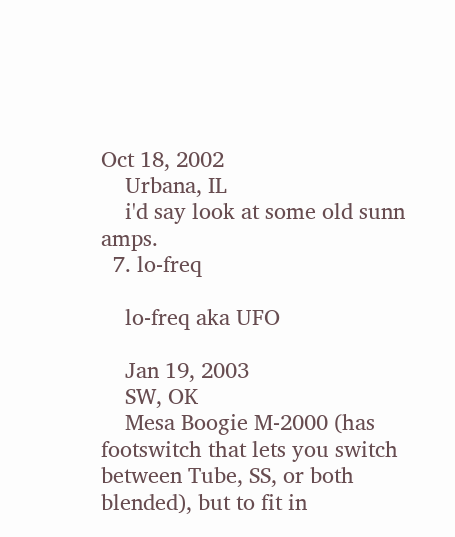Oct 18, 2002
    Urbana, IL
    i'd say look at some old sunn amps.
  7. lo-freq

    lo-freq aka UFO

    Jan 19, 2003
    SW, OK
    Mesa Boogie M-2000 (has footswitch that lets you switch between Tube, SS, or both blended), but to fit in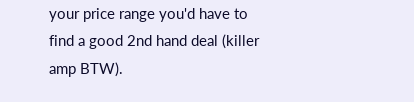your price range you'd have to find a good 2nd hand deal (killer amp BTW).